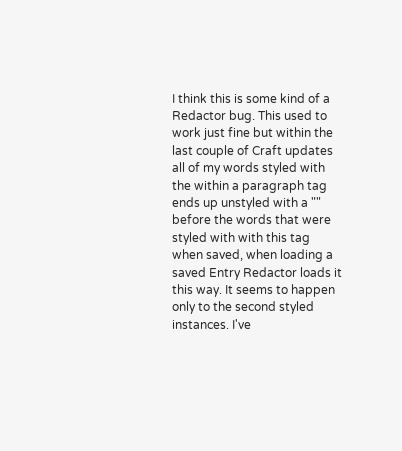I think this is some kind of a Redactor bug. This used to work just fine but within the last couple of Craft updates all of my words styled with the within a paragraph tag ends up unstyled with a "" before the words that were styled with with this tag when saved, when loading a saved Entry Redactor loads it this way. It seems to happen only to the second styled instances. I've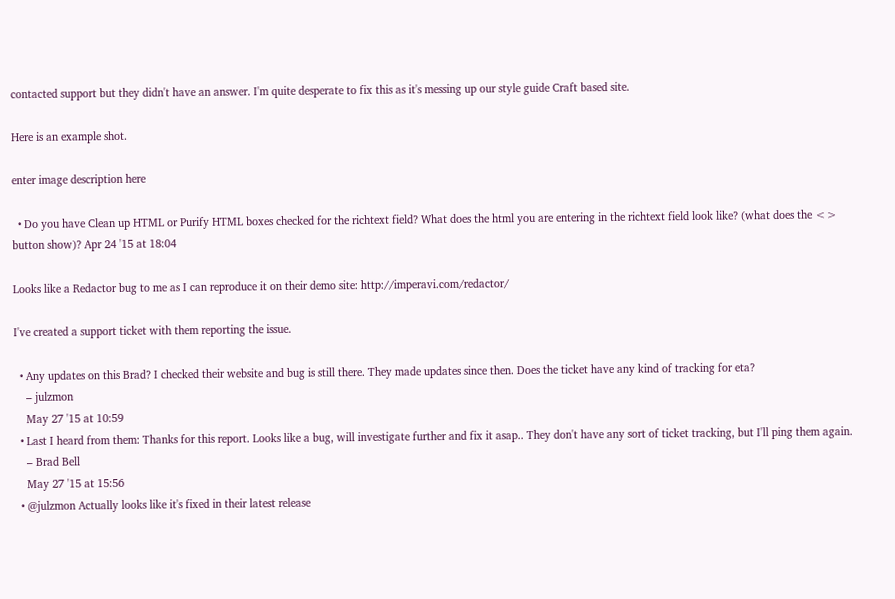contacted support but they didn't have an answer. I'm quite desperate to fix this as it's messing up our style guide Craft based site.

Here is an example shot.

enter image description here

  • Do you have Clean up HTML or Purify HTML boxes checked for the richtext field? What does the html you are entering in the richtext field look like? (what does the <> button show)? Apr 24 '15 at 18:04

Looks like a Redactor bug to me as I can reproduce it on their demo site: http://imperavi.com/redactor/

I've created a support ticket with them reporting the issue.

  • Any updates on this Brad? I checked their website and bug is still there. They made updates since then. Does the ticket have any kind of tracking for eta?
    – julzmon
    May 27 '15 at 10:59
  • Last I heard from them: Thanks for this report. Looks like a bug, will investigate further and fix it asap.. They don't have any sort of ticket tracking, but I'll ping them again.
    – Brad Bell
    May 27 '15 at 15:56
  • @julzmon Actually looks like it's fixed in their latest release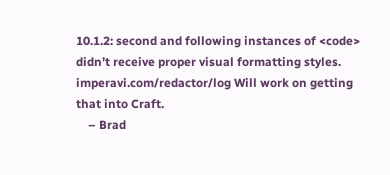10.1.2: second and following instances of <code> didn’t receive proper visual formatting styles. imperavi.com/redactor/log Will work on getting that into Craft.
    – Brad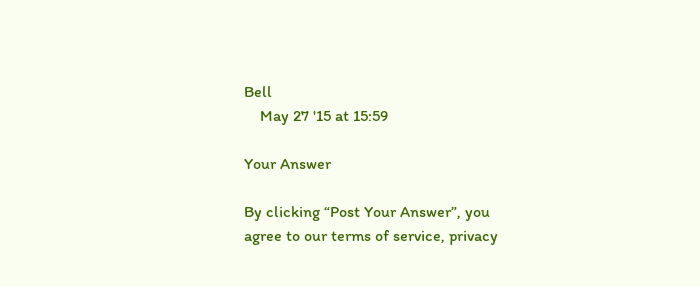Bell
    May 27 '15 at 15:59

Your Answer

By clicking “Post Your Answer”, you agree to our terms of service, privacy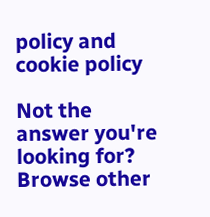policy and cookie policy

Not the answer you're looking for? Browse other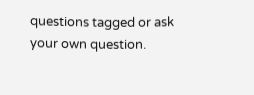questions tagged or ask your own question.